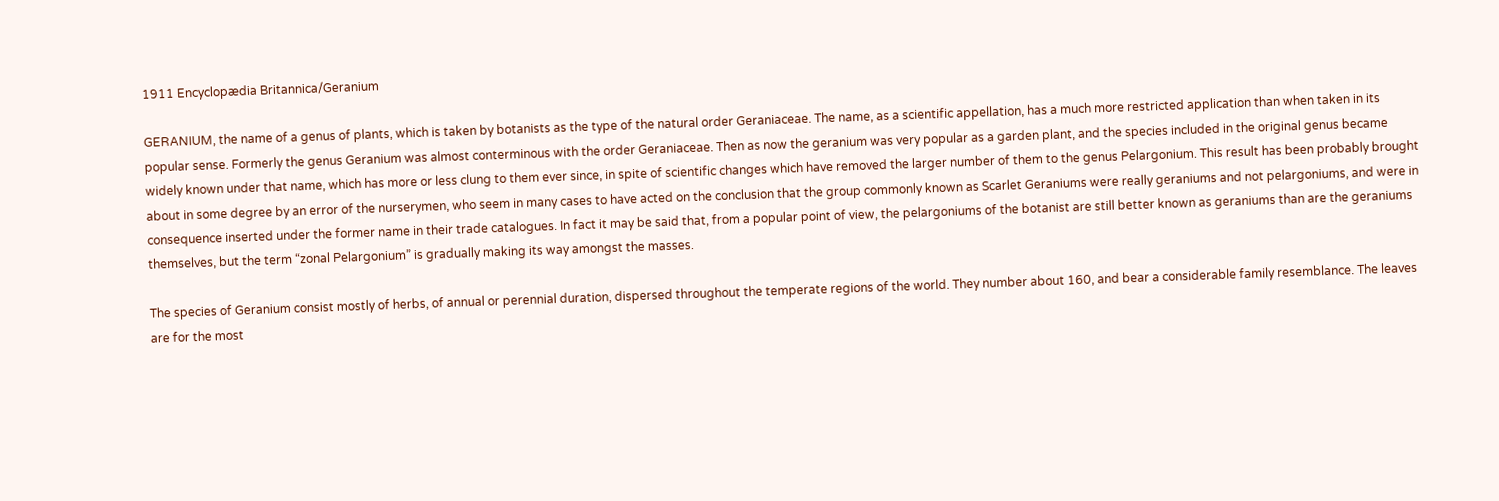1911 Encyclopædia Britannica/Geranium

GERANIUM, the name of a genus of plants, which is taken by botanists as the type of the natural order Geraniaceae. The name, as a scientific appellation, has a much more restricted application than when taken in its popular sense. Formerly the genus Geranium was almost conterminous with the order Geraniaceae. Then as now the geranium was very popular as a garden plant, and the species included in the original genus became widely known under that name, which has more or less clung to them ever since, in spite of scientific changes which have removed the larger number of them to the genus Pelargonium. This result has been probably brought about in some degree by an error of the nurserymen, who seem in many cases to have acted on the conclusion that the group commonly known as Scarlet Geraniums were really geraniums and not pelargoniums, and were in consequence inserted under the former name in their trade catalogues. In fact it may be said that, from a popular point of view, the pelargoniums of the botanist are still better known as geraniums than are the geraniums themselves, but the term “zonal Pelargonium” is gradually making its way amongst the masses.

The species of Geranium consist mostly of herbs, of annual or perennial duration, dispersed throughout the temperate regions of the world. They number about 160, and bear a considerable family resemblance. The leaves are for the most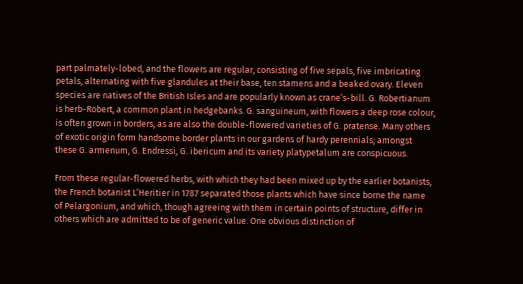part palmately-lobed, and the flowers are regular, consisting of five sepals, five imbricating petals, alternating with five glandules at their base, ten stamens and a beaked ovary. Eleven species are natives of the British Isles and are popularly known as crane’s-bill. G. Robertianum is herb-Robert, a common plant in hedgebanks. G. sanguineum, with flowers a deep rose colour, is often grown in borders, as are also the double-flowered varieties of G. pratense. Many others of exotic origin form handsome border plants in our gardens of hardy perennials; amongst these G. armenum, G. Endressi, G. ibericum and its variety platypetalum are conspicuous.

From these regular-flowered herbs, with which they had been mixed up by the earlier botanists, the French botanist L’Heritier in 1787 separated those plants which have since borne the name of Pelargonium, and which, though agreeing with them in certain points of structure, differ in others which are admitted to be of generic value. One obvious distinction of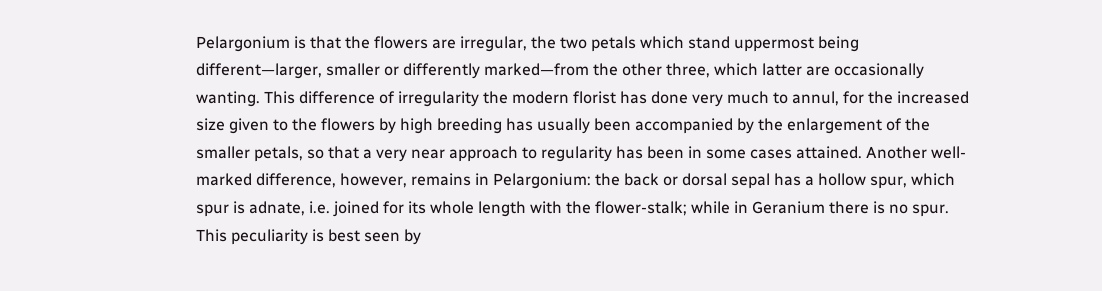Pelargonium is that the flowers are irregular, the two petals which stand uppermost being different—larger, smaller or differently marked—from the other three, which latter are occasionally wanting. This difference of irregularity the modern florist has done very much to annul, for the increased size given to the flowers by high breeding has usually been accompanied by the enlargement of the smaller petals, so that a very near approach to regularity has been in some cases attained. Another well-marked difference, however, remains in Pelargonium: the back or dorsal sepal has a hollow spur, which spur is adnate, i.e. joined for its whole length with the flower-stalk; while in Geranium there is no spur. This peculiarity is best seen by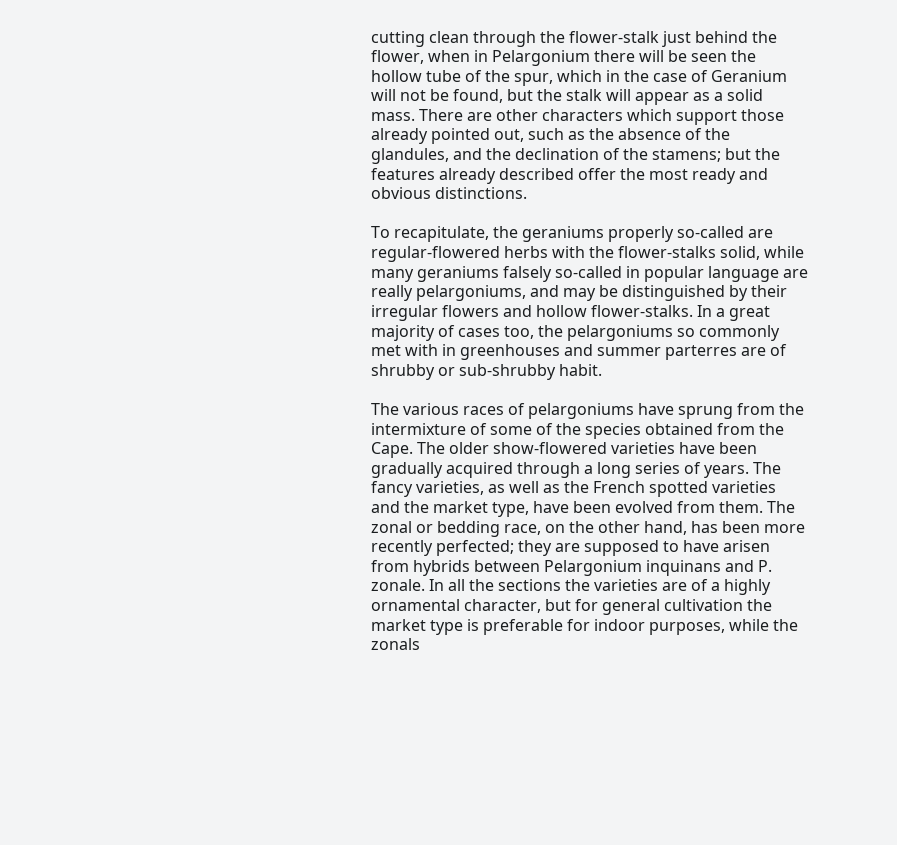cutting clean through the flower-stalk just behind the flower, when in Pelargonium there will be seen the hollow tube of the spur, which in the case of Geranium will not be found, but the stalk will appear as a solid mass. There are other characters which support those already pointed out, such as the absence of the glandules, and the declination of the stamens; but the features already described offer the most ready and obvious distinctions.

To recapitulate, the geraniums properly so-called are regular-flowered herbs with the flower-stalks solid, while many geraniums falsely so-called in popular language are really pelargoniums, and may be distinguished by their irregular flowers and hollow flower-stalks. In a great majority of cases too, the pelargoniums so commonly met with in greenhouses and summer parterres are of shrubby or sub-shrubby habit.

The various races of pelargoniums have sprung from the intermixture of some of the species obtained from the Cape. The older show-flowered varieties have been gradually acquired through a long series of years. The fancy varieties, as well as the French spotted varieties and the market type, have been evolved from them. The zonal or bedding race, on the other hand, has been more recently perfected; they are supposed to have arisen from hybrids between Pelargonium inquinans and P. zonale. In all the sections the varieties are of a highly ornamental character, but for general cultivation the market type is preferable for indoor purposes, while the zonals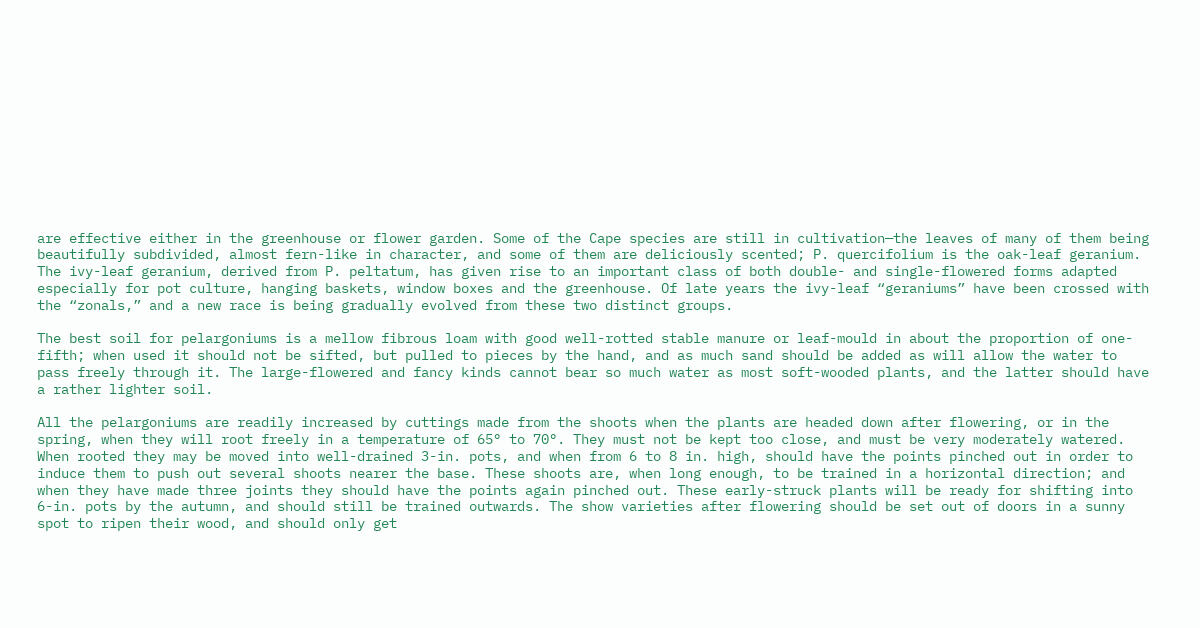are effective either in the greenhouse or flower garden. Some of the Cape species are still in cultivation—the leaves of many of them being beautifully subdivided, almost fern-like in character, and some of them are deliciously scented; P. quercifolium is the oak-leaf geranium. The ivy-leaf geranium, derived from P. peltatum, has given rise to an important class of both double- and single-flowered forms adapted especially for pot culture, hanging baskets, window boxes and the greenhouse. Of late years the ivy-leaf “geraniums” have been crossed with the “zonals,” and a new race is being gradually evolved from these two distinct groups.

The best soil for pelargoniums is a mellow fibrous loam with good well-rotted stable manure or leaf-mould in about the proportion of one-fifth; when used it should not be sifted, but pulled to pieces by the hand, and as much sand should be added as will allow the water to pass freely through it. The large-flowered and fancy kinds cannot bear so much water as most soft-wooded plants, and the latter should have a rather lighter soil.

All the pelargoniums are readily increased by cuttings made from the shoots when the plants are headed down after flowering, or in the spring, when they will root freely in a temperature of 65° to 70°. They must not be kept too close, and must be very moderately watered. When rooted they may be moved into well-drained 3-in. pots, and when from 6 to 8 in. high, should have the points pinched out in order to induce them to push out several shoots nearer the base. These shoots are, when long enough, to be trained in a horizontal direction; and when they have made three joints they should have the points again pinched out. These early-struck plants will be ready for shifting into 6-in. pots by the autumn, and should still be trained outwards. The show varieties after flowering should be set out of doors in a sunny spot to ripen their wood, and should only get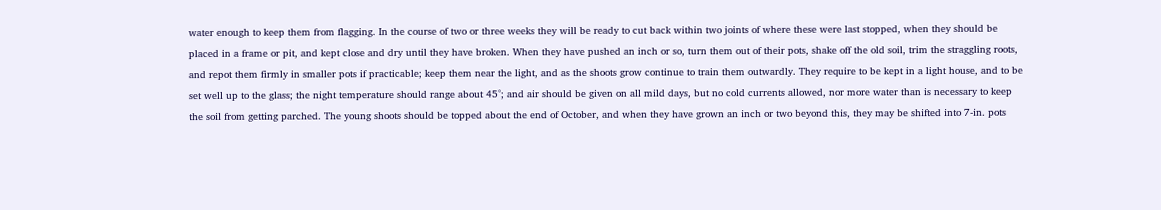water enough to keep them from flagging. In the course of two or three weeks they will be ready to cut back within two joints of where these were last stopped, when they should be placed in a frame or pit, and kept close and dry until they have broken. When they have pushed an inch or so, turn them out of their pots, shake off the old soil, trim the straggling roots, and repot them firmly in smaller pots if practicable; keep them near the light, and as the shoots grow continue to train them outwardly. They require to be kept in a light house, and to be set well up to the glass; the night temperature should range about 45°; and air should be given on all mild days, but no cold currents allowed, nor more water than is necessary to keep the soil from getting parched. The young shoots should be topped about the end of October, and when they have grown an inch or two beyond this, they may be shifted into 7-in. pots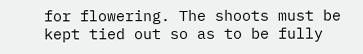for flowering. The shoots must be kept tied out so as to be fully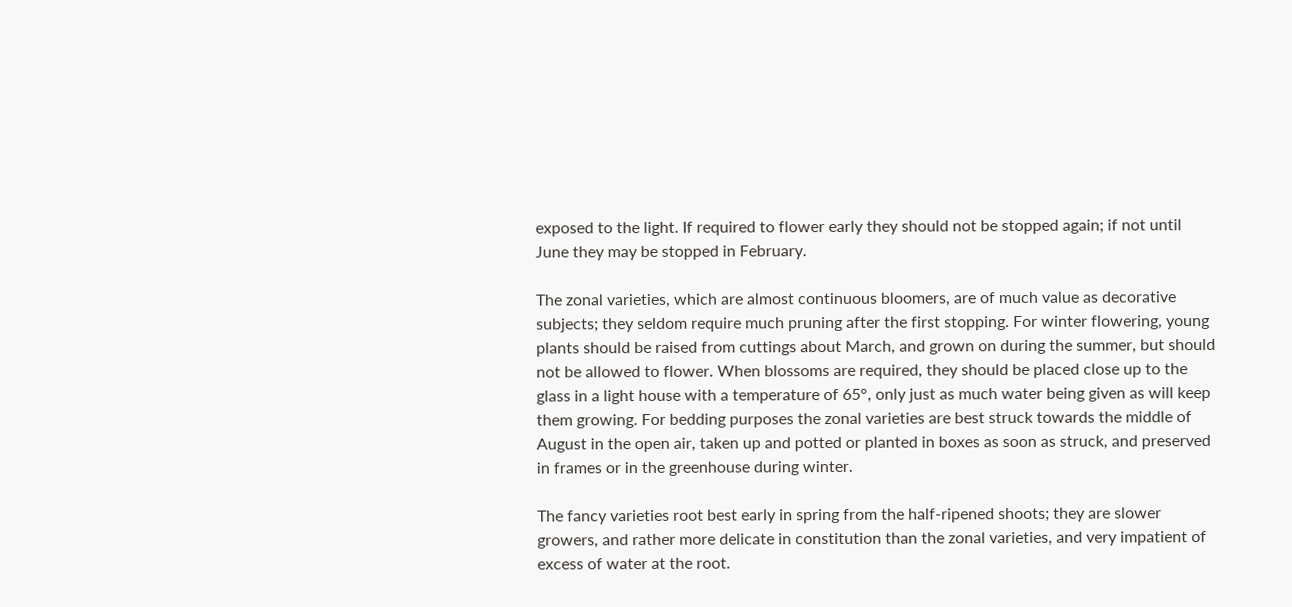exposed to the light. If required to flower early they should not be stopped again; if not until June they may be stopped in February.

The zonal varieties, which are almost continuous bloomers, are of much value as decorative subjects; they seldom require much pruning after the first stopping. For winter flowering, young plants should be raised from cuttings about March, and grown on during the summer, but should not be allowed to flower. When blossoms are required, they should be placed close up to the glass in a light house with a temperature of 65°, only just as much water being given as will keep them growing. For bedding purposes the zonal varieties are best struck towards the middle of August in the open air, taken up and potted or planted in boxes as soon as struck, and preserved in frames or in the greenhouse during winter.

The fancy varieties root best early in spring from the half-ripened shoots; they are slower growers, and rather more delicate in constitution than the zonal varieties, and very impatient of excess of water at the root.